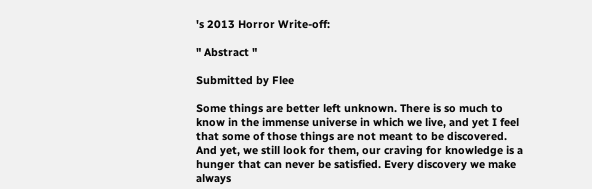's 2013 Horror Write-off:

" Abstract "

Submitted by Flee

Some things are better left unknown. There is so much to know in the immense universe in which we live, and yet I feel that some of those things are not meant to be discovered. And yet, we still look for them, our craving for knowledge is a hunger that can never be satisfied. Every discovery we make always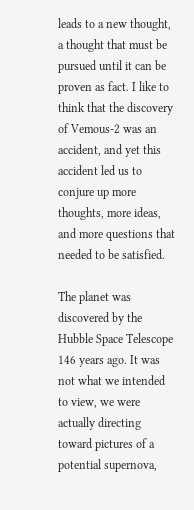leads to a new thought, a thought that must be pursued until it can be proven as fact. I like to think that the discovery of Vemous-2 was an accident, and yet this accident led us to conjure up more thoughts, more ideas, and more questions that needed to be satisfied.

The planet was discovered by the Hubble Space Telescope 146 years ago. It was not what we intended to view, we were actually directing toward pictures of a potential supernova,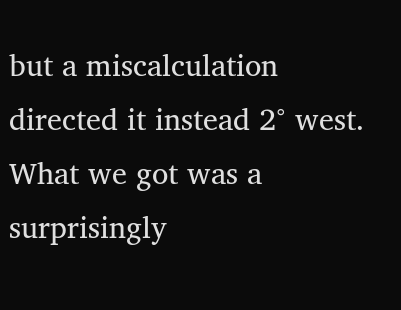but a miscalculation directed it instead 2° west. What we got was a surprisingly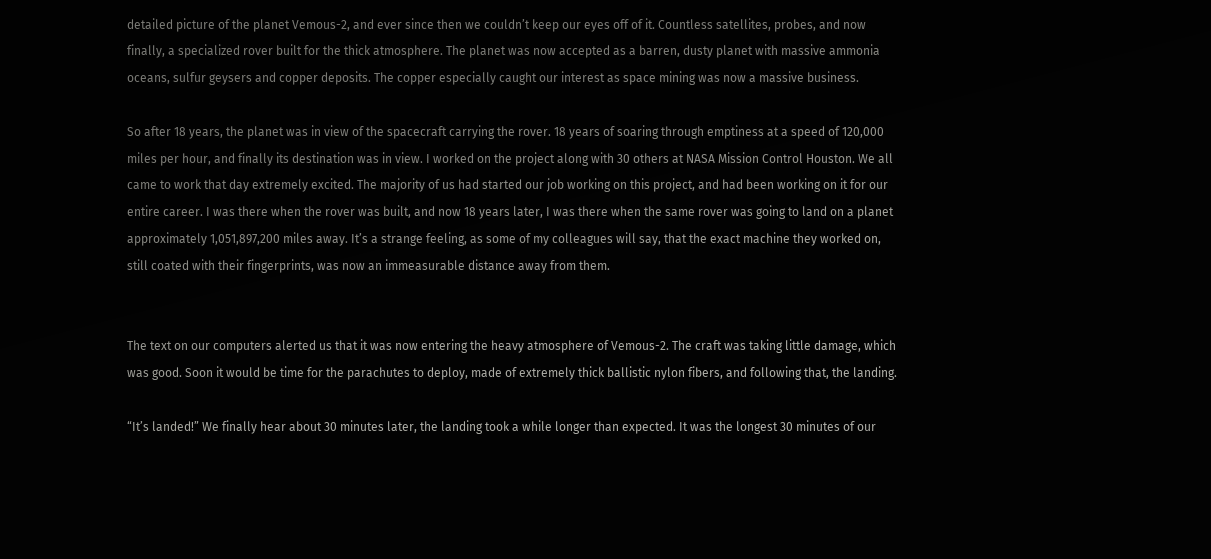detailed picture of the planet Vemous-2, and ever since then we couldn’t keep our eyes off of it. Countless satellites, probes, and now finally, a specialized rover built for the thick atmosphere. The planet was now accepted as a barren, dusty planet with massive ammonia oceans, sulfur geysers and copper deposits. The copper especially caught our interest as space mining was now a massive business.

So after 18 years, the planet was in view of the spacecraft carrying the rover. 18 years of soaring through emptiness at a speed of 120,000 miles per hour, and finally its destination was in view. I worked on the project along with 30 others at NASA Mission Control Houston. We all came to work that day extremely excited. The majority of us had started our job working on this project, and had been working on it for our entire career. I was there when the rover was built, and now 18 years later, I was there when the same rover was going to land on a planet approximately 1,051,897,200 miles away. It’s a strange feeling, as some of my colleagues will say, that the exact machine they worked on, still coated with their fingerprints, was now an immeasurable distance away from them.


The text on our computers alerted us that it was now entering the heavy atmosphere of Vemous-2. The craft was taking little damage, which was good. Soon it would be time for the parachutes to deploy, made of extremely thick ballistic nylon fibers, and following that, the landing.

“It’s landed!” We finally hear about 30 minutes later, the landing took a while longer than expected. It was the longest 30 minutes of our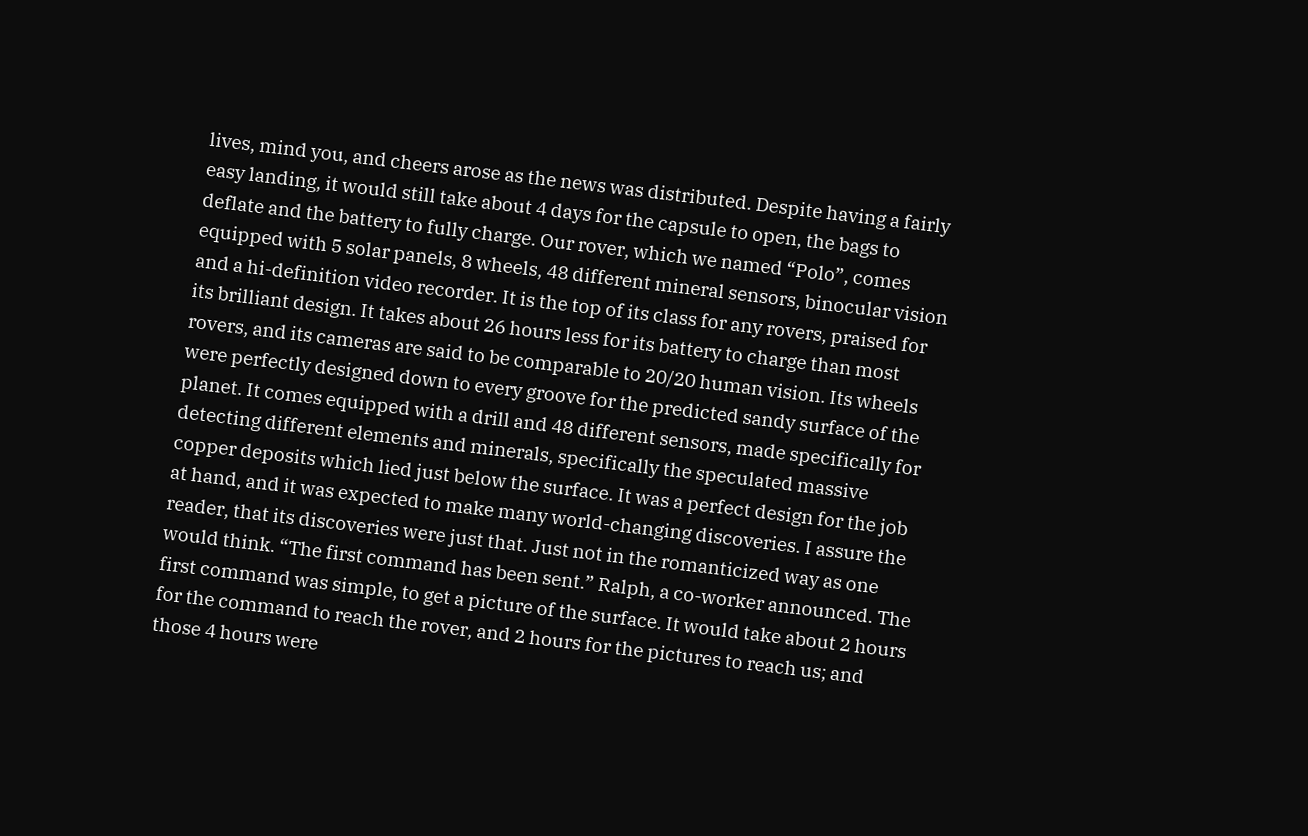lives, mind you, and cheers arose as the news was distributed. Despite having a fairly easy landing, it would still take about 4 days for the capsule to open, the bags to deflate and the battery to fully charge. Our rover, which we named “Polo”, comes equipped with 5 solar panels, 8 wheels, 48 different mineral sensors, binocular vision and a hi-definition video recorder. It is the top of its class for any rovers, praised for its brilliant design. It takes about 26 hours less for its battery to charge than most rovers, and its cameras are said to be comparable to 20/20 human vision. Its wheels were perfectly designed down to every groove for the predicted sandy surface of the planet. It comes equipped with a drill and 48 different sensors, made specifically for detecting different elements and minerals, specifically the speculated massive copper deposits which lied just below the surface. It was a perfect design for the job at hand, and it was expected to make many world-changing discoveries. I assure the reader, that its discoveries were just that. Just not in the romanticized way as one would think. “The first command has been sent.” Ralph, a co-worker announced. The first command was simple, to get a picture of the surface. It would take about 2 hours for the command to reach the rover, and 2 hours for the pictures to reach us; and those 4 hours were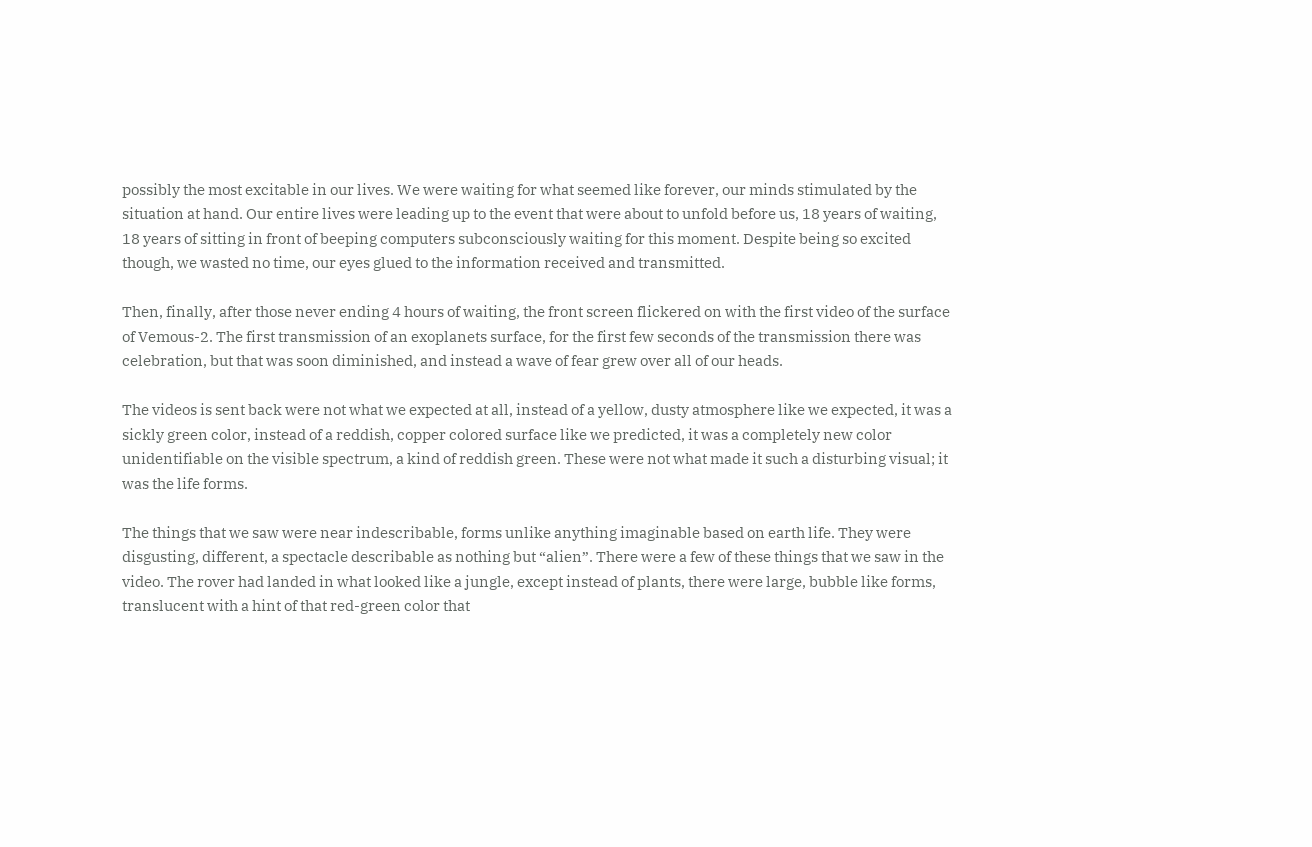possibly the most excitable in our lives. We were waiting for what seemed like forever, our minds stimulated by the situation at hand. Our entire lives were leading up to the event that were about to unfold before us, 18 years of waiting, 18 years of sitting in front of beeping computers subconsciously waiting for this moment. Despite being so excited though, we wasted no time, our eyes glued to the information received and transmitted.

Then, finally, after those never ending 4 hours of waiting, the front screen flickered on with the first video of the surface of Vemous-2. The first transmission of an exoplanets surface, for the first few seconds of the transmission there was celebration, but that was soon diminished, and instead a wave of fear grew over all of our heads.

The videos is sent back were not what we expected at all, instead of a yellow, dusty atmosphere like we expected, it was a sickly green color, instead of a reddish, copper colored surface like we predicted, it was a completely new color unidentifiable on the visible spectrum, a kind of reddish green. These were not what made it such a disturbing visual; it was the life forms.

The things that we saw were near indescribable, forms unlike anything imaginable based on earth life. They were disgusting, different, a spectacle describable as nothing but “alien”. There were a few of these things that we saw in the video. The rover had landed in what looked like a jungle, except instead of plants, there were large, bubble like forms, translucent with a hint of that red-green color that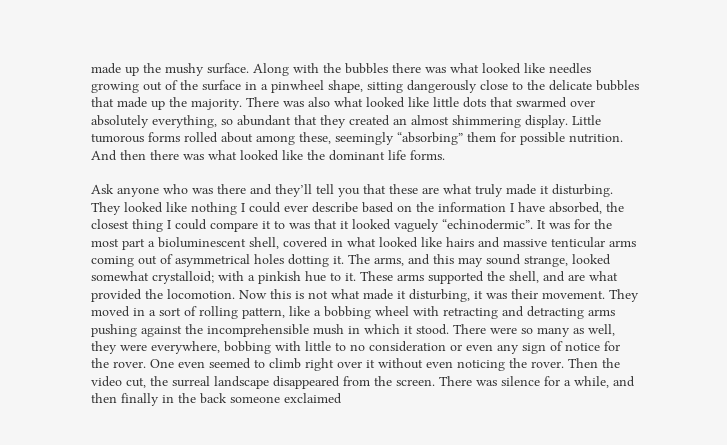made up the mushy surface. Along with the bubbles there was what looked like needles growing out of the surface in a pinwheel shape, sitting dangerously close to the delicate bubbles that made up the majority. There was also what looked like little dots that swarmed over absolutely everything, so abundant that they created an almost shimmering display. Little tumorous forms rolled about among these, seemingly “absorbing” them for possible nutrition. And then there was what looked like the dominant life forms.

Ask anyone who was there and they’ll tell you that these are what truly made it disturbing. They looked like nothing I could ever describe based on the information I have absorbed, the closest thing I could compare it to was that it looked vaguely “echinodermic”. It was for the most part a bioluminescent shell, covered in what looked like hairs and massive tenticular arms coming out of asymmetrical holes dotting it. The arms, and this may sound strange, looked somewhat crystalloid; with a pinkish hue to it. These arms supported the shell, and are what provided the locomotion. Now this is not what made it disturbing, it was their movement. They moved in a sort of rolling pattern, like a bobbing wheel with retracting and detracting arms pushing against the incomprehensible mush in which it stood. There were so many as well, they were everywhere, bobbing with little to no consideration or even any sign of notice for the rover. One even seemed to climb right over it without even noticing the rover. Then the video cut, the surreal landscape disappeared from the screen. There was silence for a while, and then finally in the back someone exclaimed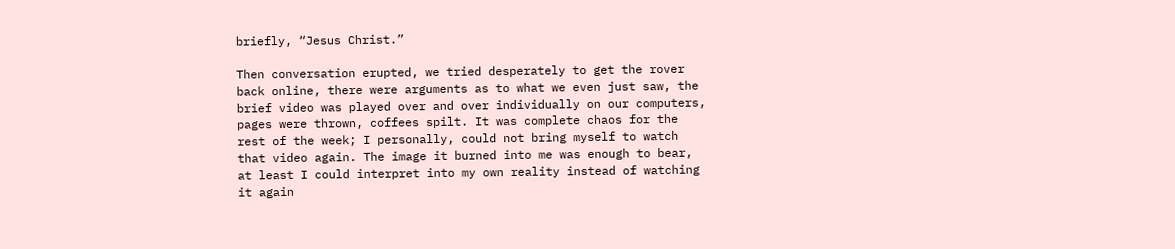briefly, “Jesus Christ.”

Then conversation erupted, we tried desperately to get the rover back online, there were arguments as to what we even just saw, the brief video was played over and over individually on our computers, pages were thrown, coffees spilt. It was complete chaos for the rest of the week; I personally, could not bring myself to watch that video again. The image it burned into me was enough to bear, at least I could interpret into my own reality instead of watching it again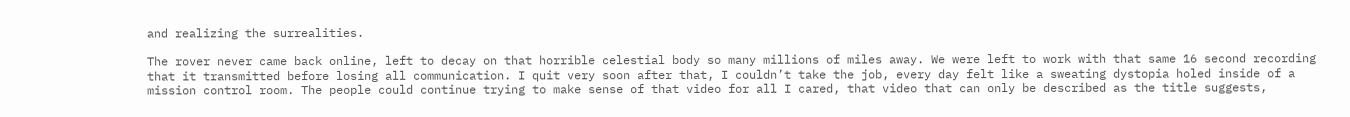and realizing the surrealities.

The rover never came back online, left to decay on that horrible celestial body so many millions of miles away. We were left to work with that same 16 second recording that it transmitted before losing all communication. I quit very soon after that, I couldn’t take the job, every day felt like a sweating dystopia holed inside of a mission control room. The people could continue trying to make sense of that video for all I cared, that video that can only be described as the title suggests,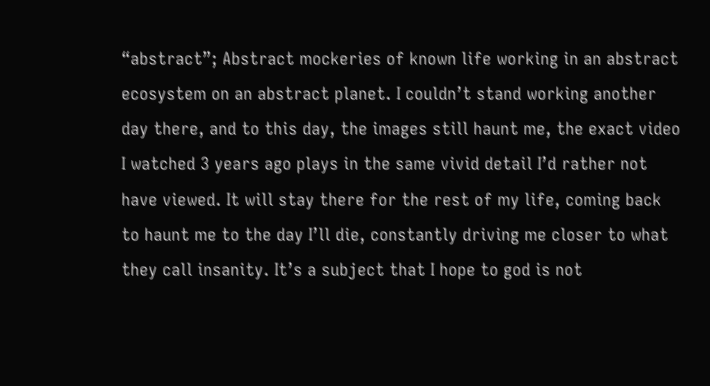“abstract”; Abstract mockeries of known life working in an abstract ecosystem on an abstract planet. I couldn’t stand working another day there, and to this day, the images still haunt me, the exact video I watched 3 years ago plays in the same vivid detail I’d rather not have viewed. It will stay there for the rest of my life, coming back to haunt me to the day I’ll die, constantly driving me closer to what they call insanity. It’s a subject that I hope to god is not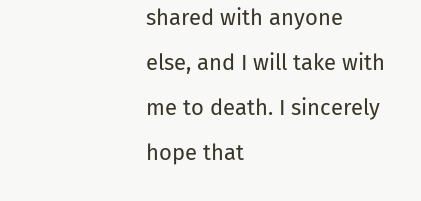shared with anyone else, and I will take with me to death. I sincerely hope that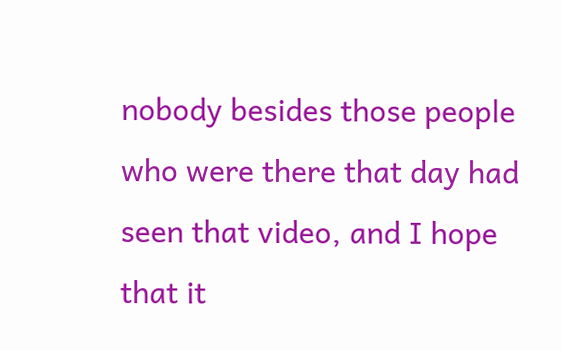nobody besides those people who were there that day had seen that video, and I hope that it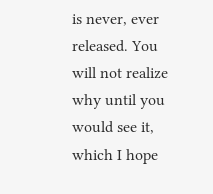is never, ever released. You will not realize why until you would see it, which I hope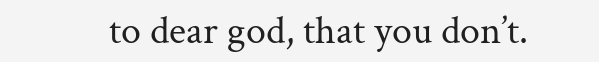to dear god, that you don’t.